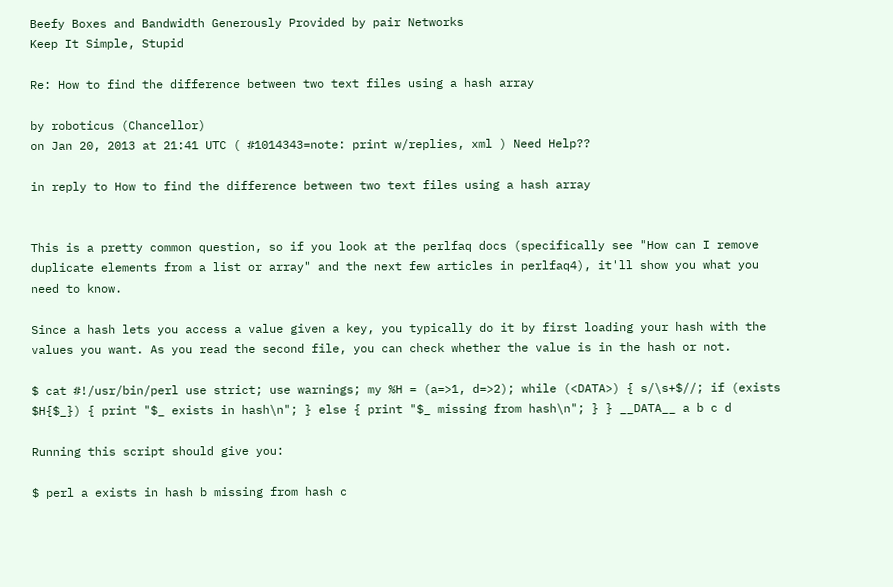Beefy Boxes and Bandwidth Generously Provided by pair Networks
Keep It Simple, Stupid

Re: How to find the difference between two text files using a hash array

by roboticus (Chancellor)
on Jan 20, 2013 at 21:41 UTC ( #1014343=note: print w/replies, xml ) Need Help??

in reply to How to find the difference between two text files using a hash array


This is a pretty common question, so if you look at the perlfaq docs (specifically see "How can I remove duplicate elements from a list or array" and the next few articles in perlfaq4), it'll show you what you need to know.

Since a hash lets you access a value given a key, you typically do it by first loading your hash with the values you want. As you read the second file, you can check whether the value is in the hash or not.

$ cat #!/usr/bin/perl use strict; use warnings; my %H = (a=>1, d=>2); while (<DATA>) { s/\s+$//; if (exists $H{$_}) { print "$_ exists in hash\n"; } else { print "$_ missing from hash\n"; } } __DATA__ a b c d

Running this script should give you:

$ perl a exists in hash b missing from hash c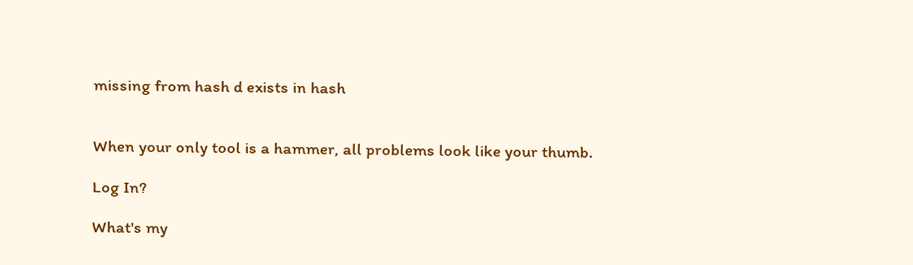missing from hash d exists in hash


When your only tool is a hammer, all problems look like your thumb.

Log In?

What's my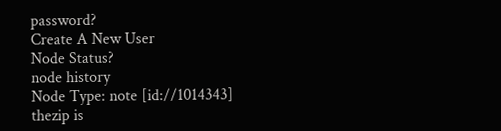password?
Create A New User
Node Status?
node history
Node Type: note [id://1014343]
thezip is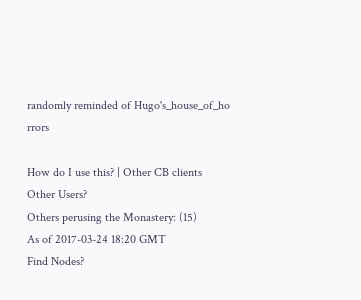randomly reminded of Hugo's_house_of_ho rrors

How do I use this? | Other CB clients
Other Users?
Others perusing the Monastery: (15)
As of 2017-03-24 18:20 GMT
Find Nodes?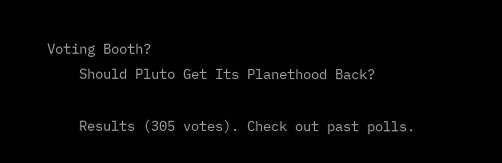Voting Booth?
    Should Pluto Get Its Planethood Back?

    Results (305 votes). Check out past polls.